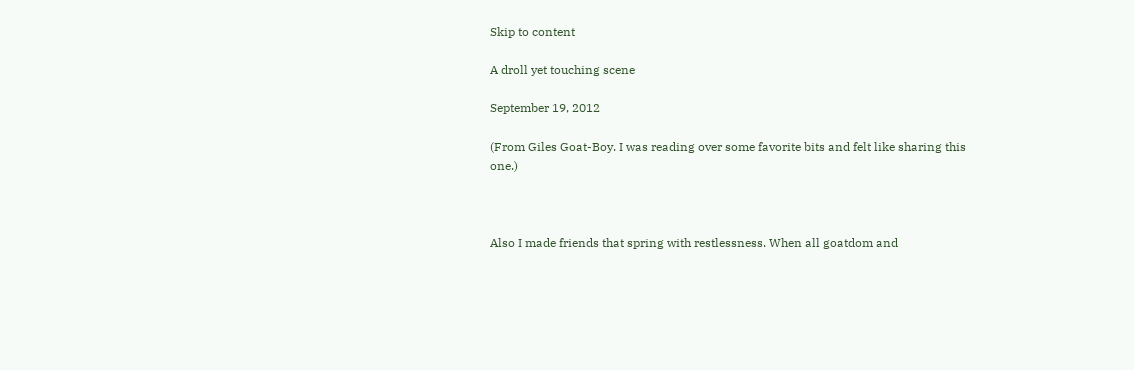Skip to content

A droll yet touching scene

September 19, 2012

(From Giles Goat-Boy. I was reading over some favorite bits and felt like sharing this one.)



Also I made friends that spring with restlessness. When all goatdom and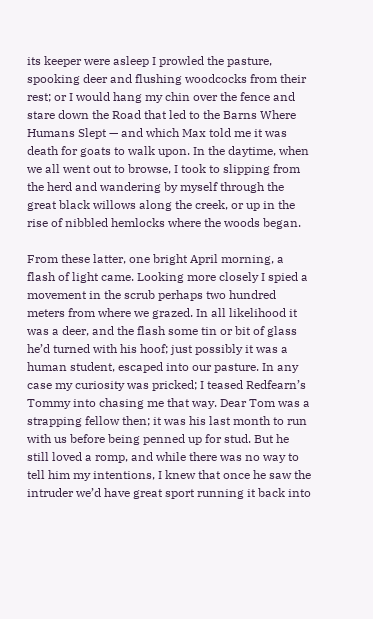its keeper were asleep I prowled the pasture, spooking deer and flushing woodcocks from their rest; or I would hang my chin over the fence and stare down the Road that led to the Barns Where Humans Slept — and which Max told me it was death for goats to walk upon. In the daytime, when we all went out to browse, I took to slipping from the herd and wandering by myself through the great black willows along the creek, or up in the rise of nibbled hemlocks where the woods began.

From these latter, one bright April morning, a flash of light came. Looking more closely I spied a movement in the scrub perhaps two hundred meters from where we grazed. In all likelihood it was a deer, and the flash some tin or bit of glass he’d turned with his hoof; just possibly it was a human student, escaped into our pasture. In any case my curiosity was pricked; I teased Redfearn’s Tommy into chasing me that way. Dear Tom was a strapping fellow then; it was his last month to run with us before being penned up for stud. But he still loved a romp, and while there was no way to tell him my intentions, I knew that once he saw the intruder we’d have great sport running it back into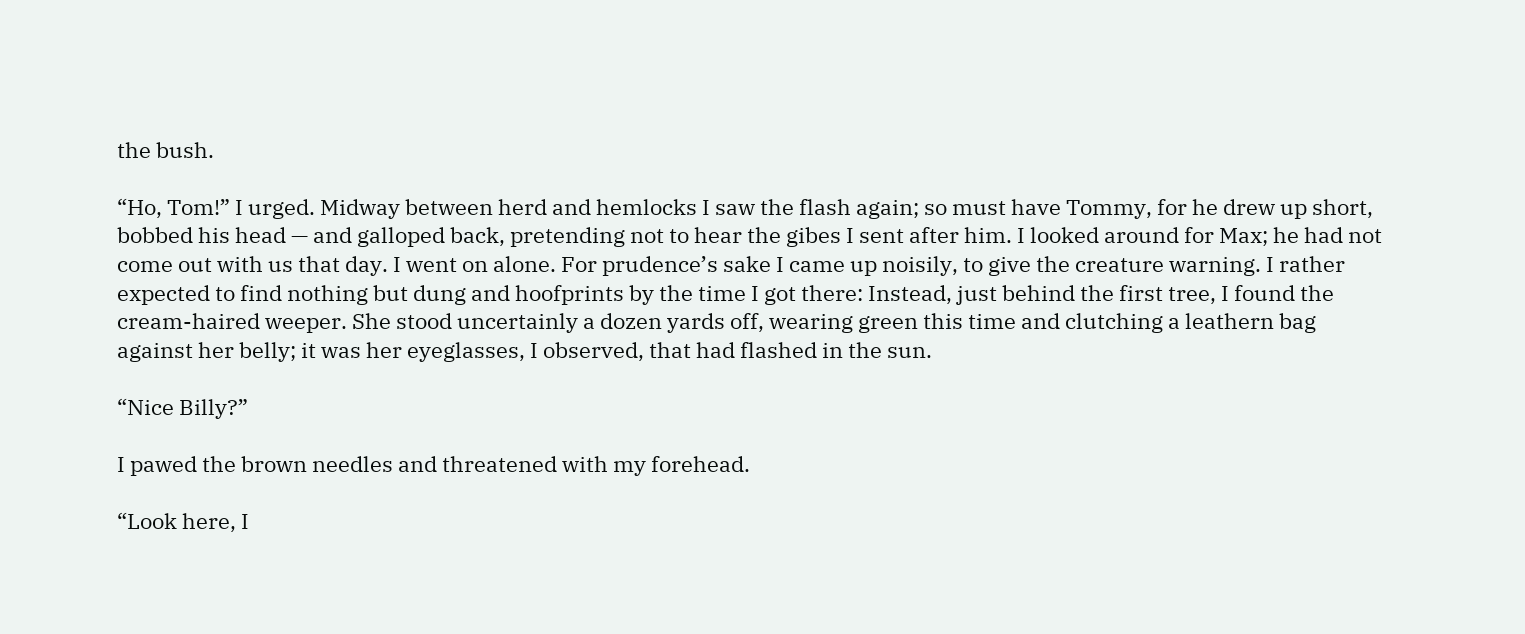the bush.

“Ho, Tom!” I urged. Midway between herd and hemlocks I saw the flash again; so must have Tommy, for he drew up short, bobbed his head — and galloped back, pretending not to hear the gibes I sent after him. I looked around for Max; he had not come out with us that day. I went on alone. For prudence’s sake I came up noisily, to give the creature warning. I rather expected to find nothing but dung and hoofprints by the time I got there: Instead, just behind the first tree, I found the cream-haired weeper. She stood uncertainly a dozen yards off, wearing green this time and clutching a leathern bag against her belly; it was her eyeglasses, I observed, that had flashed in the sun.

“Nice Billy?”

I pawed the brown needles and threatened with my forehead.

“Look here, I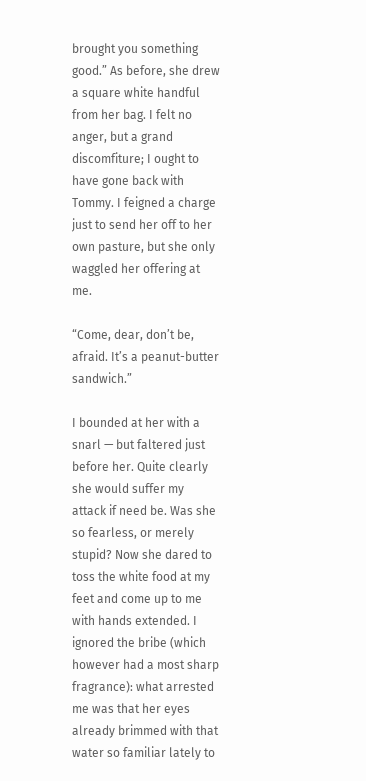brought you something good.” As before, she drew a square white handful from her bag. I felt no anger, but a grand discomfiture; I ought to have gone back with Tommy. I feigned a charge just to send her off to her own pasture, but she only waggled her offering at me.

“Come, dear, don’t be, afraid. It’s a peanut-butter sandwich.”

I bounded at her with a snarl — but faltered just before her. Quite clearly she would suffer my attack if need be. Was she so fearless, or merely stupid? Now she dared to toss the white food at my feet and come up to me with hands extended. I ignored the bribe (which however had a most sharp fragrance): what arrested me was that her eyes already brimmed with that water so familiar lately to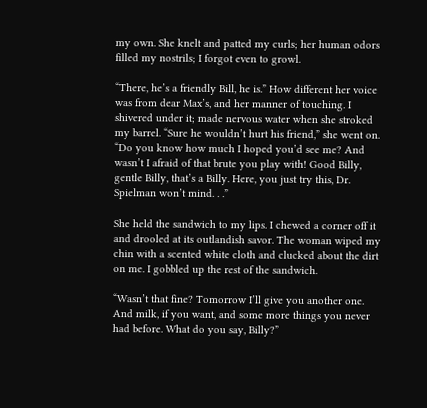my own. She knelt and patted my curls; her human odors filled my nostrils; I forgot even to growl.

“There, he’s a friendly Bill, he is.” How different her voice was from dear Max’s, and her manner of touching. I shivered under it; made nervous water when she stroked my barrel. “Sure he wouldn’t hurt his friend,” she went on. “Do you know how much I hoped you’d see me? And wasn’t I afraid of that brute you play with! Good Billy, gentle Billy, that’s a Billy. Here, you just try this, Dr. Spielman won’t mind. . .”

She held the sandwich to my lips. I chewed a corner off it and drooled at its outlandish savor. The woman wiped my chin with a scented white cloth and clucked about the dirt on me. I gobbled up the rest of the sandwich.

“Wasn’t that fine? Tomorrow I’ll give you another one. And milk, if you want, and some more things you never had before. What do you say, Billy?”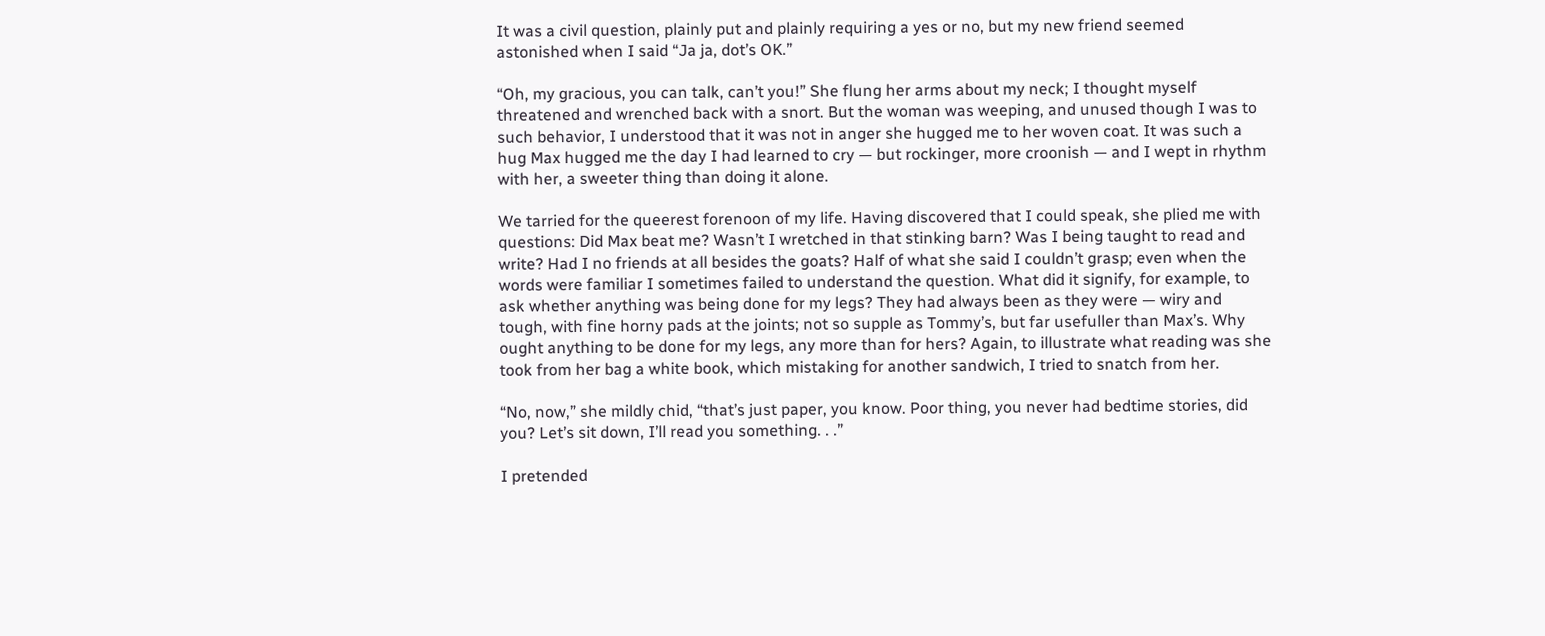It was a civil question, plainly put and plainly requiring a yes or no, but my new friend seemed astonished when I said “Ja ja, dot’s OK.”

“Oh, my gracious, you can talk, can’t you!” She flung her arms about my neck; I thought myself threatened and wrenched back with a snort. But the woman was weeping, and unused though I was to such behavior, I understood that it was not in anger she hugged me to her woven coat. It was such a hug Max hugged me the day I had learned to cry — but rockinger, more croonish — and I wept in rhythm with her, a sweeter thing than doing it alone.

We tarried for the queerest forenoon of my life. Having discovered that I could speak, she plied me with questions: Did Max beat me? Wasn’t I wretched in that stinking barn? Was I being taught to read and write? Had I no friends at all besides the goats? Half of what she said I couldn’t grasp; even when the words were familiar I sometimes failed to understand the question. What did it signify, for example, to ask whether anything was being done for my legs? They had always been as they were — wiry and tough, with fine horny pads at the joints; not so supple as Tommy’s, but far usefuller than Max’s. Why ought anything to be done for my legs, any more than for hers? Again, to illustrate what reading was she took from her bag a white book, which mistaking for another sandwich, I tried to snatch from her.

“No, now,” she mildly chid, “that’s just paper, you know. Poor thing, you never had bedtime stories, did you? Let’s sit down, I’ll read you something. . .”

I pretended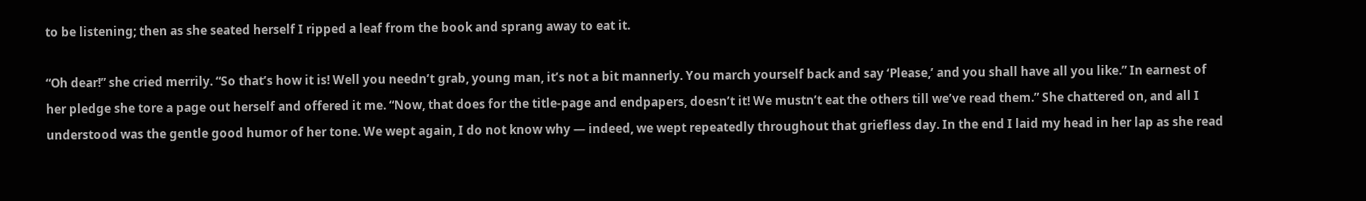to be listening; then as she seated herself I ripped a leaf from the book and sprang away to eat it.

“Oh dear!” she cried merrily. “So that’s how it is! Well you needn’t grab, young man, it’s not a bit mannerly. You march yourself back and say ‘Please,’ and you shall have all you like.” In earnest of her pledge she tore a page out herself and offered it me. “Now, that does for the title-page and endpapers, doesn’t it! We mustn’t eat the others till we’ve read them.” She chattered on, and all I understood was the gentle good humor of her tone. We wept again, I do not know why — indeed, we wept repeatedly throughout that griefless day. In the end I laid my head in her lap as she read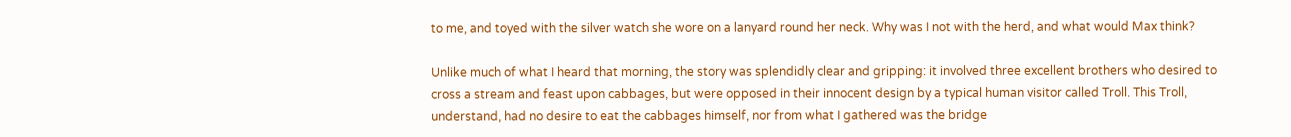to me, and toyed with the silver watch she wore on a lanyard round her neck. Why was I not with the herd, and what would Max think?

Unlike much of what I heard that morning, the story was splendidly clear and gripping: it involved three excellent brothers who desired to cross a stream and feast upon cabbages, but were opposed in their innocent design by a typical human visitor called Troll. This Troll, understand, had no desire to eat the cabbages himself, nor from what I gathered was the bridge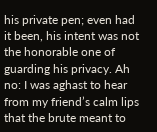his private pen; even had it been, his intent was not the honorable one of guarding his privacy. Ah no: I was aghast to hear from my friend’s calm lips that the brute meant to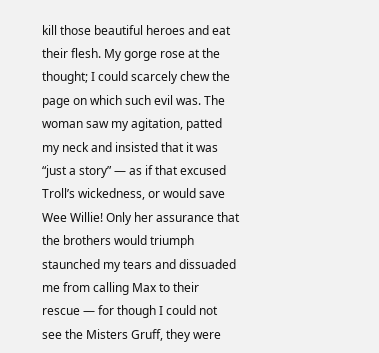kill those beautiful heroes and eat their flesh. My gorge rose at the thought; I could scarcely chew the page on which such evil was. The woman saw my agitation, patted my neck and insisted that it was “just a story” — as if that excused Troll’s wickedness, or would save Wee Willie! Only her assurance that the brothers would triumph staunched my tears and dissuaded me from calling Max to their rescue — for though I could not see the Misters Gruff, they were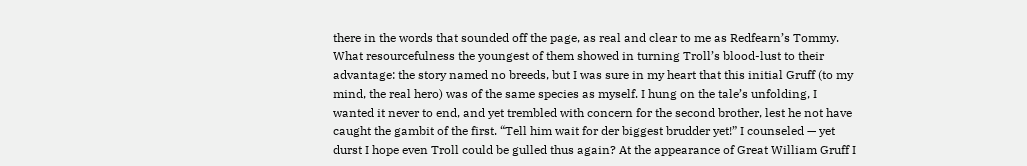there in the words that sounded off the page, as real and clear to me as Redfearn’s Tommy. What resourcefulness the youngest of them showed in turning Troll’s blood-lust to their advantage: the story named no breeds, but I was sure in my heart that this initial Gruff (to my mind, the real hero) was of the same species as myself. I hung on the tale’s unfolding, I wanted it never to end, and yet trembled with concern for the second brother, lest he not have caught the gambit of the first. “Tell him wait for der biggest brudder yet!” I counseled — yet durst I hope even Troll could be gulled thus again? At the appearance of Great William Gruff I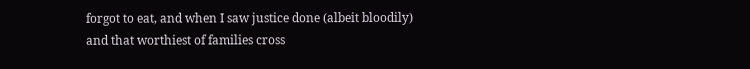forgot to eat, and when I saw justice done (albeit bloodily) and that worthiest of families cross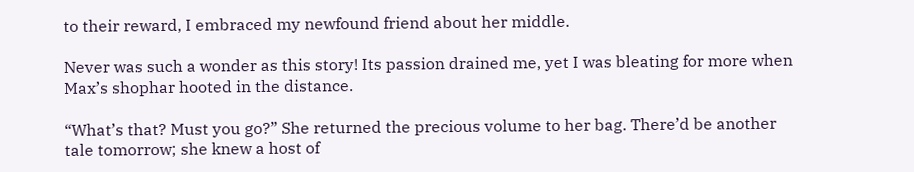to their reward, I embraced my newfound friend about her middle.

Never was such a wonder as this story! Its passion drained me, yet I was bleating for more when Max’s shophar hooted in the distance.

“What’s that? Must you go?” She returned the precious volume to her bag. There’d be another tale tomorrow; she knew a host of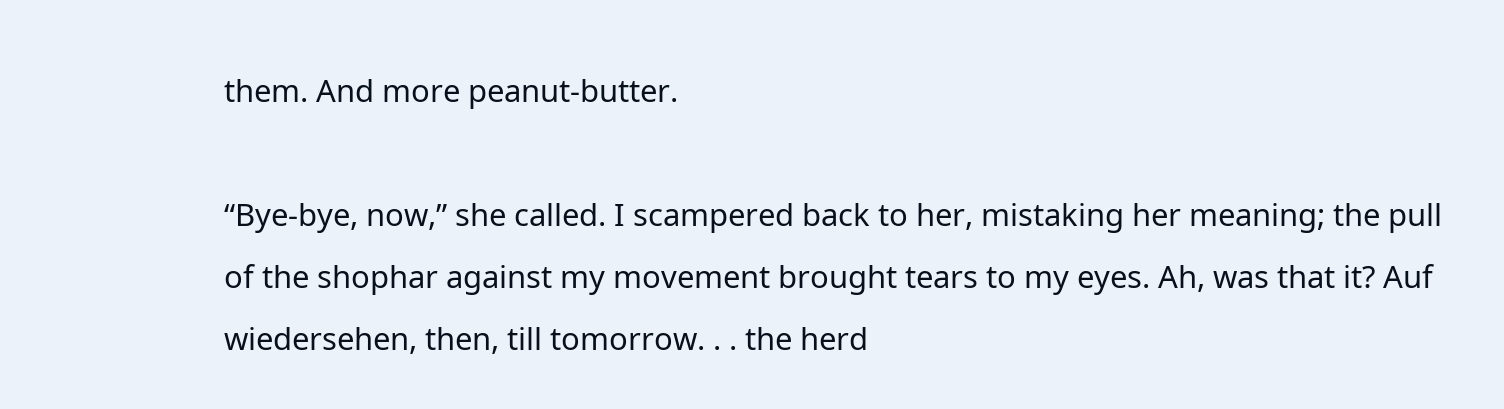them. And more peanut-butter.

“Bye-bye, now,” she called. I scampered back to her, mistaking her meaning; the pull of the shophar against my movement brought tears to my eyes. Ah, was that it? Auf wiedersehen, then, till tomorrow. . . the herd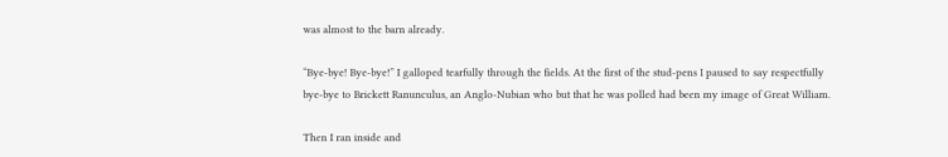was almost to the barn already.

“Bye-bye! Bye-bye!” I galloped tearfully through the fields. At the first of the stud-pens I paused to say respectfully bye-bye to Brickett Ranunculus, an Anglo-Nubian who but that he was polled had been my image of Great William.

Then I ran inside and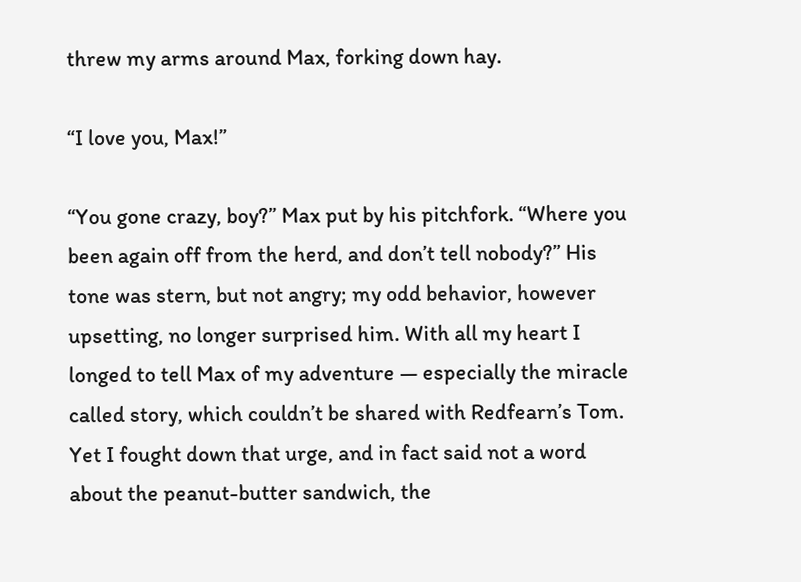threw my arms around Max, forking down hay.

“I love you, Max!”

“You gone crazy, boy?” Max put by his pitchfork. “Where you been again off from the herd, and don’t tell nobody?” His tone was stern, but not angry; my odd behavior, however upsetting, no longer surprised him. With all my heart I longed to tell Max of my adventure — especially the miracle called story, which couldn’t be shared with Redfearn’s Tom. Yet I fought down that urge, and in fact said not a word about the peanut-butter sandwich, the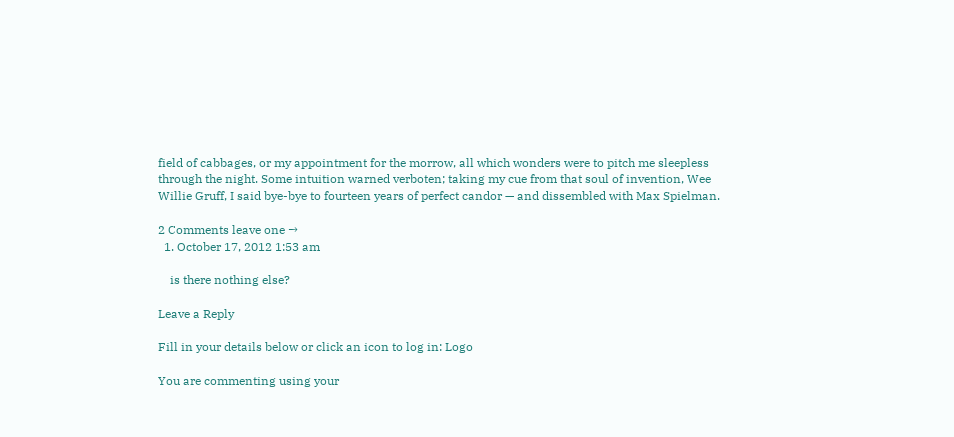field of cabbages, or my appointment for the morrow, all which wonders were to pitch me sleepless through the night. Some intuition warned verboten; taking my cue from that soul of invention, Wee Willie Gruff, I said bye-bye to fourteen years of perfect candor — and dissembled with Max Spielman.

2 Comments leave one →
  1. October 17, 2012 1:53 am

    is there nothing else?

Leave a Reply

Fill in your details below or click an icon to log in: Logo

You are commenting using your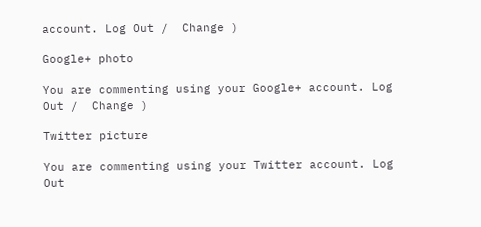account. Log Out /  Change )

Google+ photo

You are commenting using your Google+ account. Log Out /  Change )

Twitter picture

You are commenting using your Twitter account. Log Out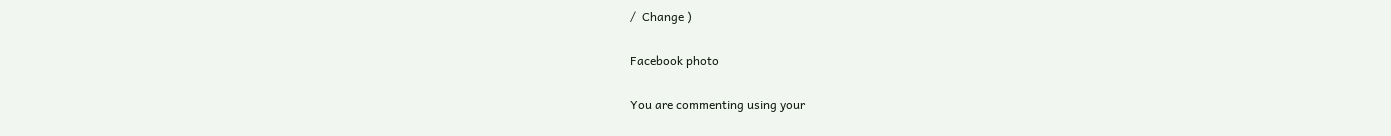/  Change )

Facebook photo

You are commenting using your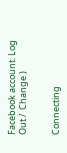Facebook account. Log Out /  Change )


Connecting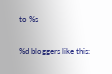to %s

%d bloggers like this: